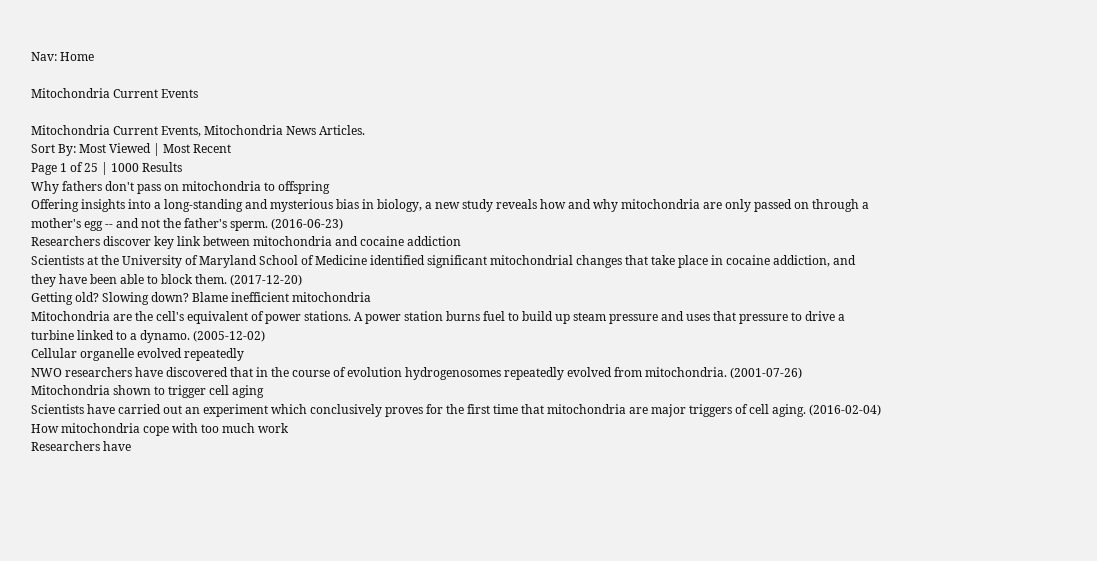Nav: Home

Mitochondria Current Events

Mitochondria Current Events, Mitochondria News Articles.
Sort By: Most Viewed | Most Recent
Page 1 of 25 | 1000 Results
Why fathers don't pass on mitochondria to offspring
Offering insights into a long-standing and mysterious bias in biology, a new study reveals how and why mitochondria are only passed on through a mother's egg -- and not the father's sperm. (2016-06-23)
Researchers discover key link between mitochondria and cocaine addiction
Scientists at the University of Maryland School of Medicine identified significant mitochondrial changes that take place in cocaine addiction, and they have been able to block them. (2017-12-20)
Getting old? Slowing down? Blame inefficient mitochondria
Mitochondria are the cell's equivalent of power stations. A power station burns fuel to build up steam pressure and uses that pressure to drive a turbine linked to a dynamo. (2005-12-02)
Cellular organelle evolved repeatedly
NWO researchers have discovered that in the course of evolution hydrogenosomes repeatedly evolved from mitochondria. (2001-07-26)
Mitochondria shown to trigger cell aging
Scientists have carried out an experiment which conclusively proves for the first time that mitochondria are major triggers of cell aging. (2016-02-04)
How mitochondria cope with too much work
Researchers have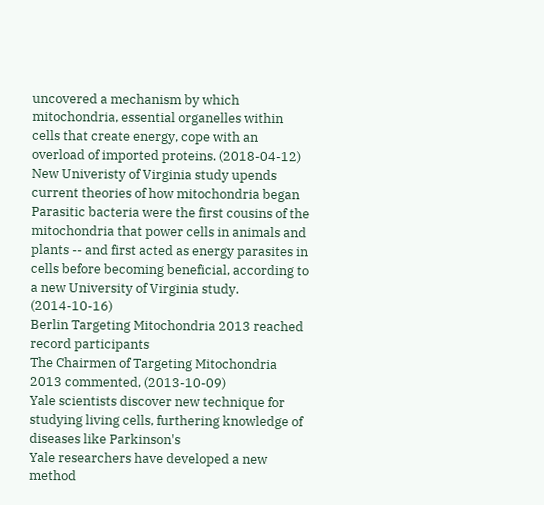uncovered a mechanism by which mitochondria, essential organelles within cells that create energy, cope with an overload of imported proteins. (2018-04-12)
New Univeristy of Virginia study upends current theories of how mitochondria began
Parasitic bacteria were the first cousins of the mitochondria that power cells in animals and plants -- and first acted as energy parasites in cells before becoming beneficial, according to a new University of Virginia study. (2014-10-16)
Berlin Targeting Mitochondria 2013 reached record participants
The Chairmen of Targeting Mitochondria 2013 commented, (2013-10-09)
Yale scientists discover new technique for studying living cells, furthering knowledge of diseases like Parkinson's
Yale researchers have developed a new method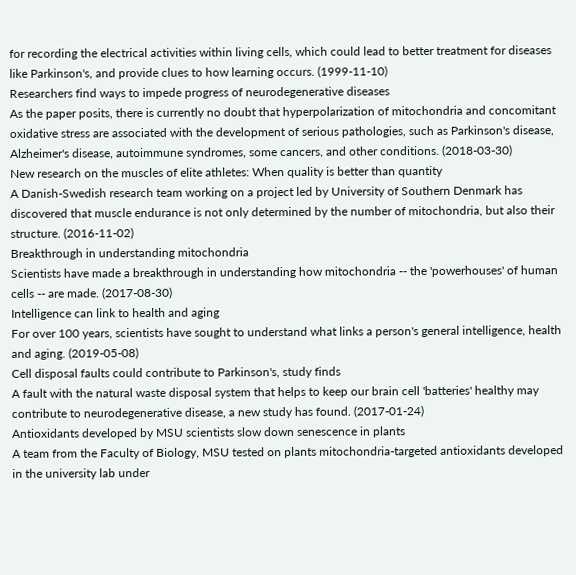for recording the electrical activities within living cells, which could lead to better treatment for diseases like Parkinson's, and provide clues to how learning occurs. (1999-11-10)
Researchers find ways to impede progress of neurodegenerative diseases
As the paper posits, there is currently no doubt that hyperpolarization of mitochondria and concomitant oxidative stress are associated with the development of serious pathologies, such as Parkinson's disease, Alzheimer's disease, autoimmune syndromes, some cancers, and other conditions. (2018-03-30)
New research on the muscles of elite athletes: When quality is better than quantity
A Danish-Swedish research team working on a project led by University of Southern Denmark has discovered that muscle endurance is not only determined by the number of mitochondria, but also their structure. (2016-11-02)
Breakthrough in understanding mitochondria
Scientists have made a breakthrough in understanding how mitochondria -- the 'powerhouses' of human cells -- are made. (2017-08-30)
Intelligence can link to health and aging
For over 100 years, scientists have sought to understand what links a person's general intelligence, health and aging. (2019-05-08)
Cell disposal faults could contribute to Parkinson's, study finds
A fault with the natural waste disposal system that helps to keep our brain cell 'batteries' healthy may contribute to neurodegenerative disease, a new study has found. (2017-01-24)
Antioxidants developed by MSU scientists slow down senescence in plants
A team from the Faculty of Biology, MSU tested on plants mitochondria-targeted antioxidants developed in the university lab under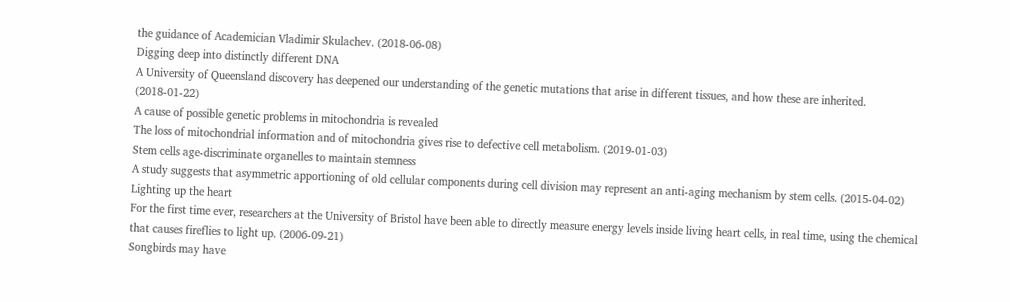the guidance of Academician Vladimir Skulachev. (2018-06-08)
Digging deep into distinctly different DNA
A University of Queensland discovery has deepened our understanding of the genetic mutations that arise in different tissues, and how these are inherited. (2018-01-22)
A cause of possible genetic problems in mitochondria is revealed
The loss of mitochondrial information and of mitochondria gives rise to defective cell metabolism. (2019-01-03)
Stem cells age-discriminate organelles to maintain stemness
A study suggests that asymmetric apportioning of old cellular components during cell division may represent an anti-aging mechanism by stem cells. (2015-04-02)
Lighting up the heart
For the first time ever, researchers at the University of Bristol have been able to directly measure energy levels inside living heart cells, in real time, using the chemical that causes fireflies to light up. (2006-09-21)
Songbirds may have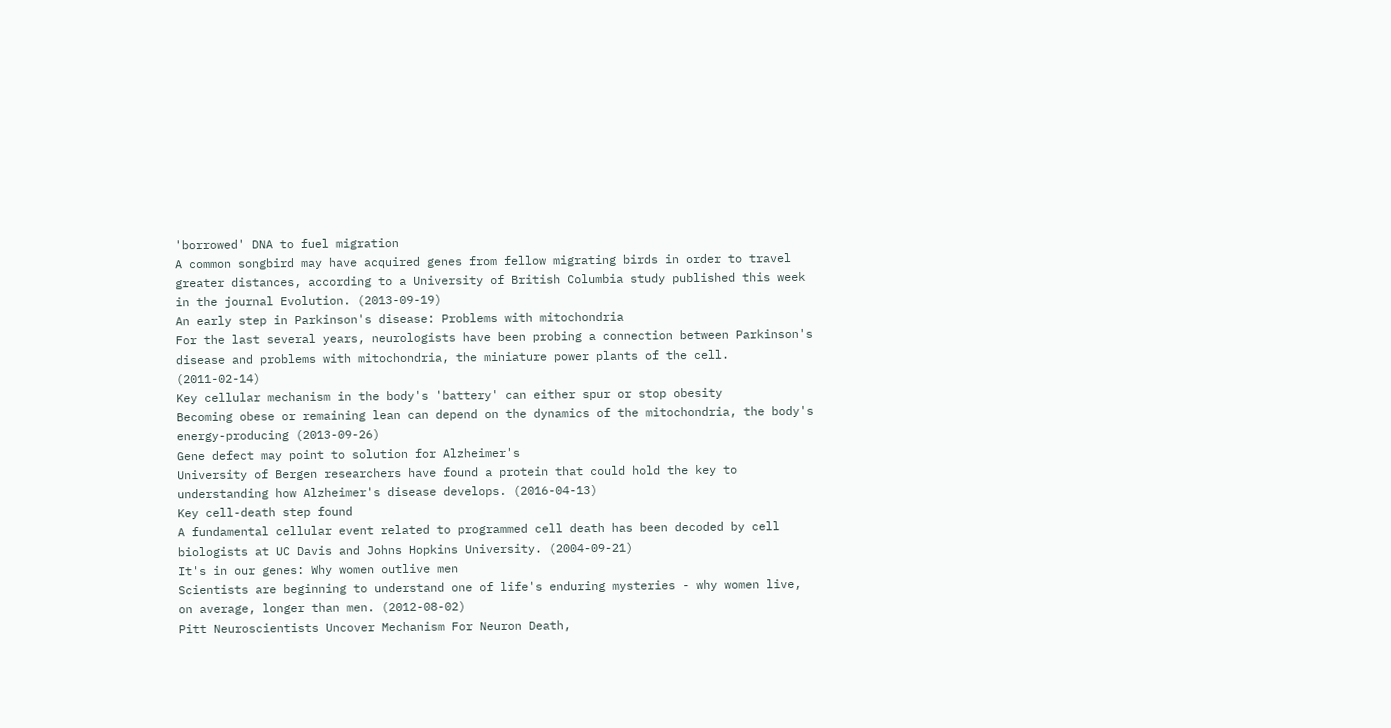'borrowed' DNA to fuel migration
A common songbird may have acquired genes from fellow migrating birds in order to travel greater distances, according to a University of British Columbia study published this week in the journal Evolution. (2013-09-19)
An early step in Parkinson's disease: Problems with mitochondria
For the last several years, neurologists have been probing a connection between Parkinson's disease and problems with mitochondria, the miniature power plants of the cell. (2011-02-14)
Key cellular mechanism in the body's 'battery' can either spur or stop obesity
Becoming obese or remaining lean can depend on the dynamics of the mitochondria, the body's energy-producing (2013-09-26)
Gene defect may point to solution for Alzheimer's
University of Bergen researchers have found a protein that could hold the key to understanding how Alzheimer's disease develops. (2016-04-13)
Key cell-death step found
A fundamental cellular event related to programmed cell death has been decoded by cell biologists at UC Davis and Johns Hopkins University. (2004-09-21)
It's in our genes: Why women outlive men
Scientists are beginning to understand one of life's enduring mysteries - why women live, on average, longer than men. (2012-08-02)
Pitt Neuroscientists Uncover Mechanism For Neuron Death,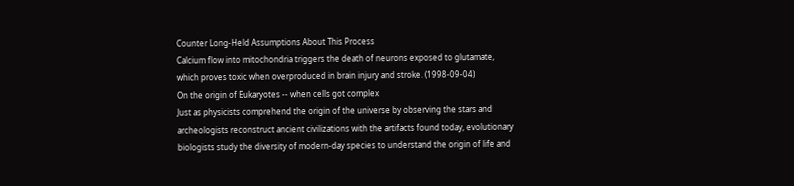Counter Long-Held Assumptions About This Process
Calcium flow into mitochondria triggers the death of neurons exposed to glutamate, which proves toxic when overproduced in brain injury and stroke. (1998-09-04)
On the origin of Eukaryotes -- when cells got complex
Just as physicists comprehend the origin of the universe by observing the stars and archeologists reconstruct ancient civilizations with the artifacts found today, evolutionary biologists study the diversity of modern-day species to understand the origin of life and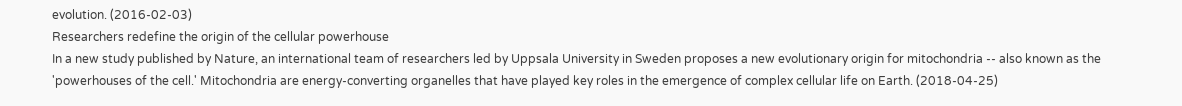evolution. (2016-02-03)
Researchers redefine the origin of the cellular powerhouse
In a new study published by Nature, an international team of researchers led by Uppsala University in Sweden proposes a new evolutionary origin for mitochondria -- also known as the 'powerhouses of the cell.' Mitochondria are energy-converting organelles that have played key roles in the emergence of complex cellular life on Earth. (2018-04-25)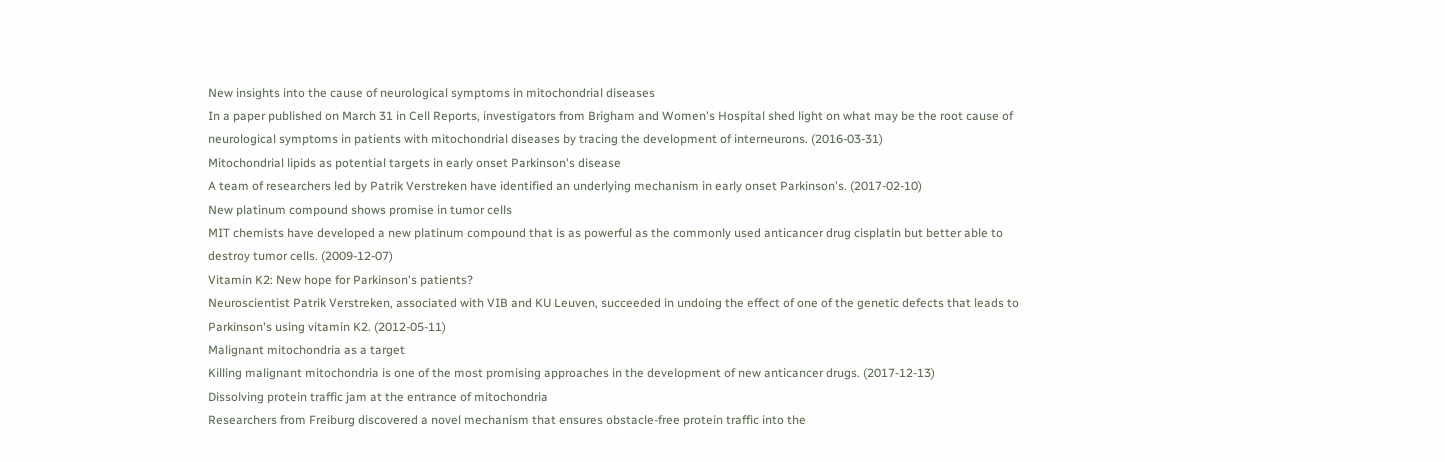New insights into the cause of neurological symptoms in mitochondrial diseases
In a paper published on March 31 in Cell Reports, investigators from Brigham and Women's Hospital shed light on what may be the root cause of neurological symptoms in patients with mitochondrial diseases by tracing the development of interneurons. (2016-03-31)
Mitochondrial lipids as potential targets in early onset Parkinson's disease
A team of researchers led by Patrik Verstreken have identified an underlying mechanism in early onset Parkinson's. (2017-02-10)
New platinum compound shows promise in tumor cells
MIT chemists have developed a new platinum compound that is as powerful as the commonly used anticancer drug cisplatin but better able to destroy tumor cells. (2009-12-07)
Vitamin K2: New hope for Parkinson's patients?
Neuroscientist Patrik Verstreken, associated with VIB and KU Leuven, succeeded in undoing the effect of one of the genetic defects that leads to Parkinson's using vitamin K2. (2012-05-11)
Malignant mitochondria as a target
Killing malignant mitochondria is one of the most promising approaches in the development of new anticancer drugs. (2017-12-13)
Dissolving protein traffic jam at the entrance of mitochondria
Researchers from Freiburg discovered a novel mechanism that ensures obstacle-free protein traffic into the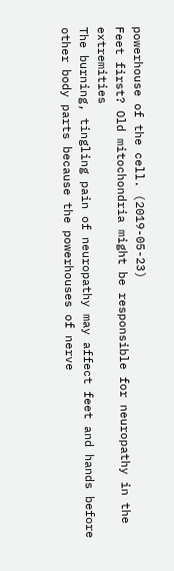powerhouse of the cell. (2019-05-23)
Feet first? Old mitochondria might be responsible for neuropathy in the extremities
The burning, tingling pain of neuropathy may affect feet and hands before other body parts because the powerhouses of nerve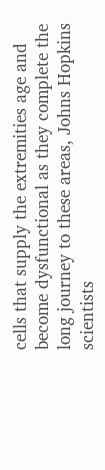cells that supply the extremities age and become dysfunctional as they complete the long journey to these areas, Johns Hopkins scientists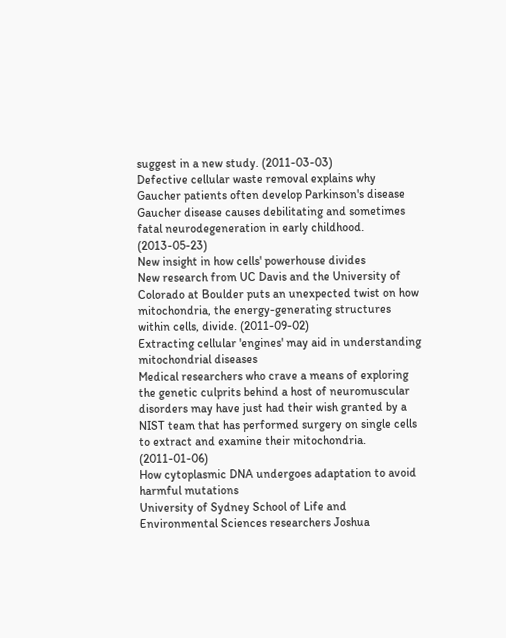suggest in a new study. (2011-03-03)
Defective cellular waste removal explains why Gaucher patients often develop Parkinson's disease
Gaucher disease causes debilitating and sometimes fatal neurodegeneration in early childhood. (2013-05-23)
New insight in how cells' powerhouse divides
New research from UC Davis and the University of Colorado at Boulder puts an unexpected twist on how mitochondria, the energy-generating structures within cells, divide. (2011-09-02)
Extracting cellular 'engines' may aid in understanding mitochondrial diseases
Medical researchers who crave a means of exploring the genetic culprits behind a host of neuromuscular disorders may have just had their wish granted by a NIST team that has performed surgery on single cells to extract and examine their mitochondria. (2011-01-06)
How cytoplasmic DNA undergoes adaptation to avoid harmful mutations
University of Sydney School of Life and Environmental Sciences researchers Joshua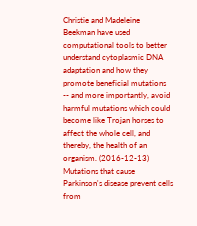Christie and Madeleine Beekman have used computational tools to better understand cytoplasmic DNA adaptation and how they promote beneficial mutations -- and more importantly, avoid harmful mutations which could become like Trojan horses to affect the whole cell, and thereby, the health of an organism. (2016-12-13)
Mutations that cause Parkinson's disease prevent cells from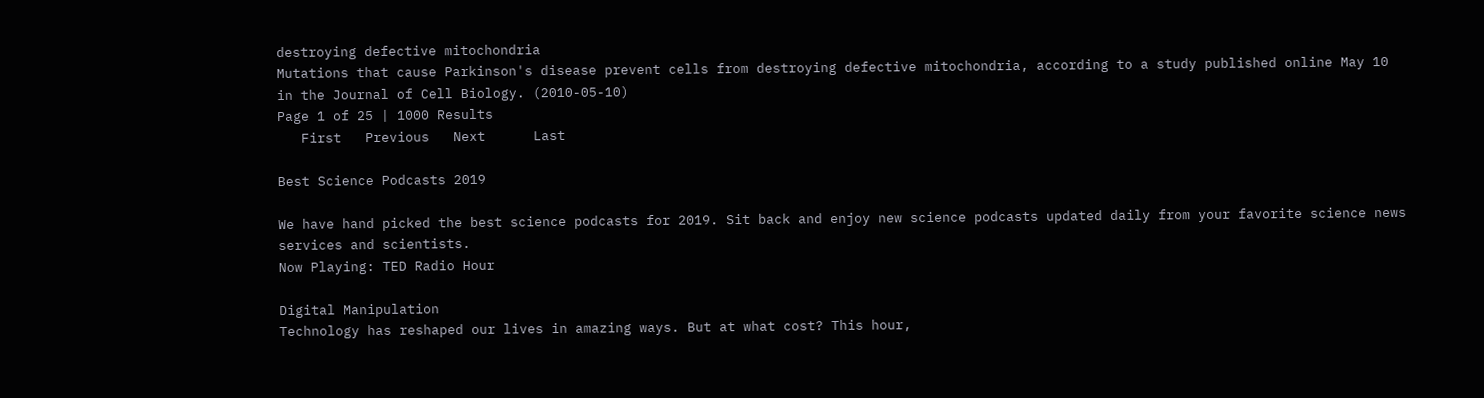destroying defective mitochondria
Mutations that cause Parkinson's disease prevent cells from destroying defective mitochondria, according to a study published online May 10 in the Journal of Cell Biology. (2010-05-10)
Page 1 of 25 | 1000 Results
   First   Previous   Next      Last

Best Science Podcasts 2019

We have hand picked the best science podcasts for 2019. Sit back and enjoy new science podcasts updated daily from your favorite science news services and scientists.
Now Playing: TED Radio Hour

Digital Manipulation
Technology has reshaped our lives in amazing ways. But at what cost? This hour,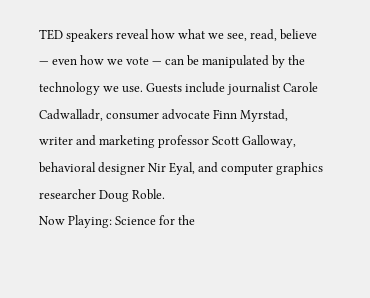TED speakers reveal how what we see, read, believe — even how we vote — can be manipulated by the technology we use. Guests include journalist Carole Cadwalladr, consumer advocate Finn Myrstad, writer and marketing professor Scott Galloway, behavioral designer Nir Eyal, and computer graphics researcher Doug Roble.
Now Playing: Science for the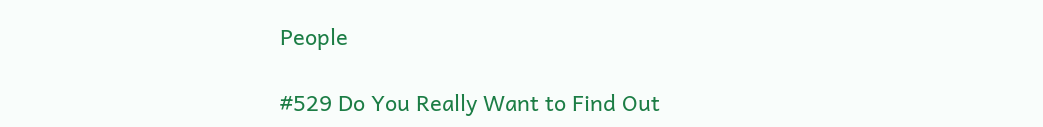People

#529 Do You Really Want to Find Out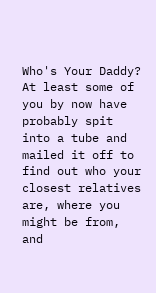Who's Your Daddy?
At least some of you by now have probably spit into a tube and mailed it off to find out who your closest relatives are, where you might be from, and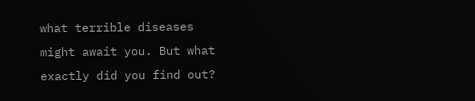what terrible diseases might await you. But what exactly did you find out?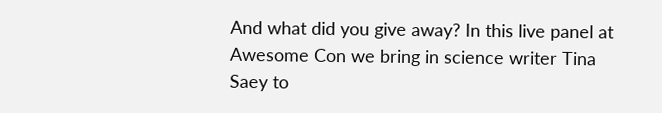And what did you give away? In this live panel at Awesome Con we bring in science writer Tina Saey to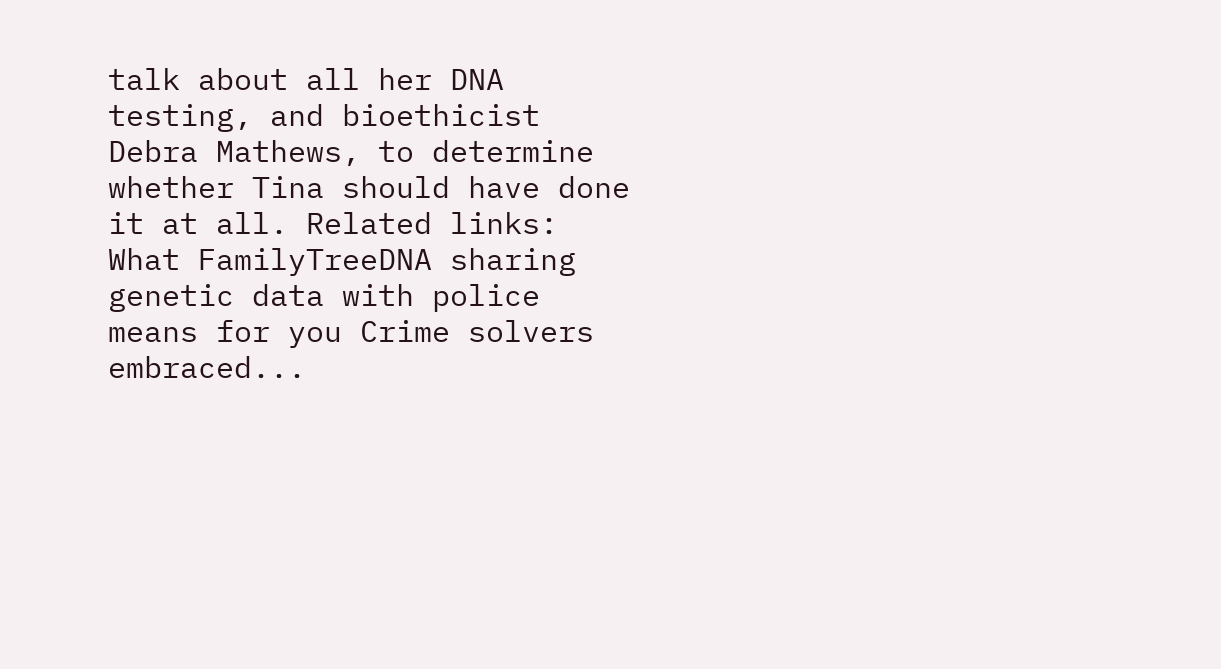talk about all her DNA testing, and bioethicist Debra Mathews, to determine whether Tina should have done it at all. Related links: What FamilyTreeDNA sharing genetic data with police means for you Crime solvers embraced...